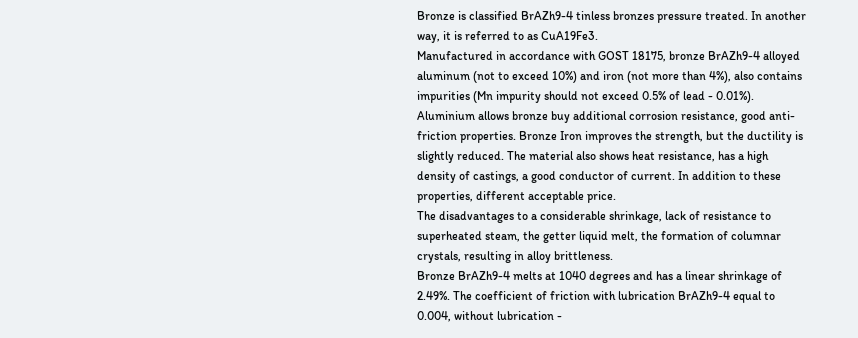Bronze is classified BrAZh9-4 tinless bronzes pressure treated. In another way, it is referred to as CuA19Fe3.
Manufactured in accordance with GOST 18175, bronze BrAZh9-4 alloyed aluminum (not to exceed 10%) and iron (not more than 4%), also contains impurities (Mn impurity should not exceed 0.5% of lead - 0.01%).
Aluminium allows bronze buy additional corrosion resistance, good anti-friction properties. Bronze Iron improves the strength, but the ductility is slightly reduced. The material also shows heat resistance, has a high density of castings, a good conductor of current. In addition to these properties, different acceptable price.
The disadvantages to a considerable shrinkage, lack of resistance to superheated steam, the getter liquid melt, the formation of columnar crystals, resulting in alloy brittleness.
Bronze BrAZh9-4 melts at 1040 degrees and has a linear shrinkage of 2.49%. The coefficient of friction with lubrication BrAZh9-4 equal to 0.004, without lubrication -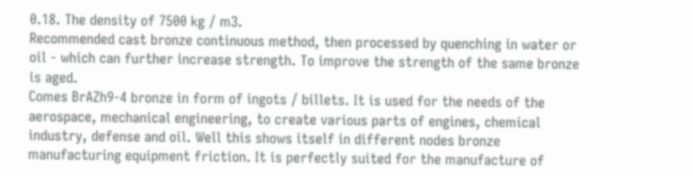0.18. The density of 7500 kg / m3.
Recommended cast bronze continuous method, then processed by quenching in water or oil - which can further increase strength. To improve the strength of the same bronze is aged.
Comes BrAZh9-4 bronze in form of ingots / billets. It is used for the needs of the aerospace, mechanical engineering, to create various parts of engines, chemical industry, defense and oil. Well this shows itself in different nodes bronze manufacturing equipment friction. It is perfectly suited for the manufacture of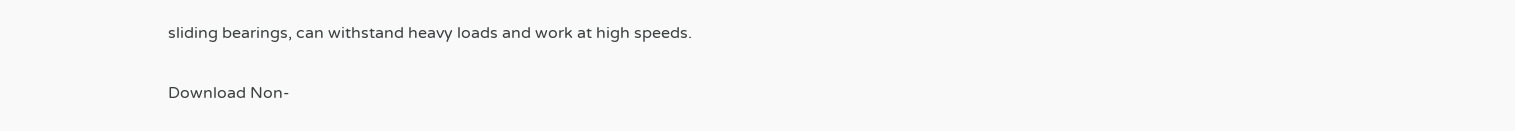sliding bearings, can withstand heavy loads and work at high speeds.

Download Non-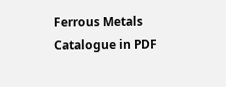Ferrous Metals Catalogue in PDF